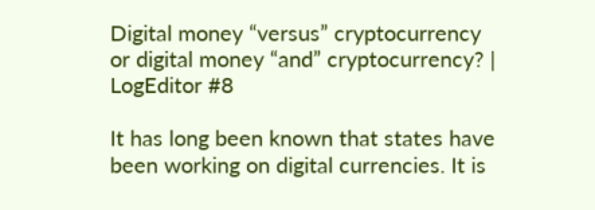Digital money “versus” cryptocurrency or digital money “and” cryptocurrency? | LogEditor #8

It has long been known that states have been working on digital currencies. It is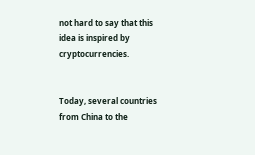not hard to say that this idea is inspired by cryptocurrencies.


Today, several countries from China to the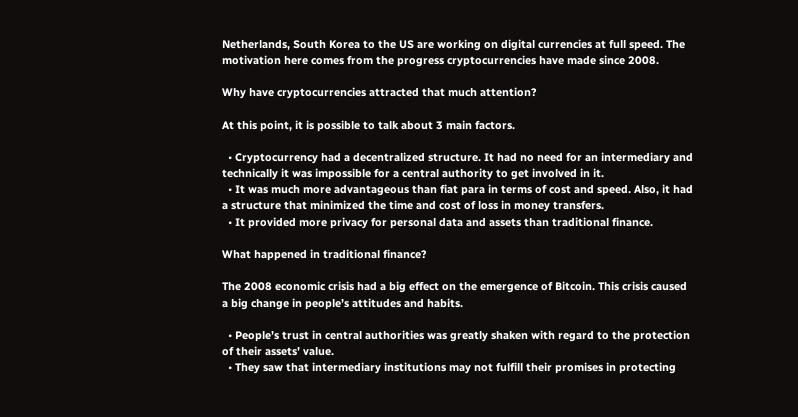Netherlands, South Korea to the US are working on digital currencies at full speed. The motivation here comes from the progress cryptocurrencies have made since 2008.

Why have cryptocurrencies attracted that much attention?

At this point, it is possible to talk about 3 main factors.

  • Cryptocurrency had a decentralized structure. It had no need for an intermediary and technically it was impossible for a central authority to get involved in it.
  • It was much more advantageous than fiat para in terms of cost and speed. Also, it had a structure that minimized the time and cost of loss in money transfers.
  • It provided more privacy for personal data and assets than traditional finance.

What happened in traditional finance?

The 2008 economic crisis had a big effect on the emergence of Bitcoin. This crisis caused a big change in people’s attitudes and habits.

  • People’s trust in central authorities was greatly shaken with regard to the protection of their assets’ value.
  • They saw that intermediary institutions may not fulfill their promises in protecting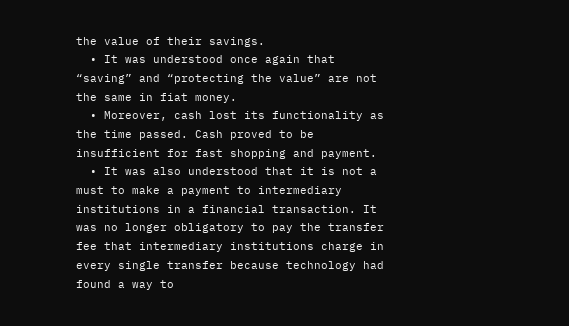the value of their savings.
  • It was understood once again that “saving” and “protecting the value” are not the same in fiat money.
  • Moreover, cash lost its functionality as the time passed. Cash proved to be insufficient for fast shopping and payment.
  • It was also understood that it is not a must to make a payment to intermediary institutions in a financial transaction. It was no longer obligatory to pay the transfer fee that intermediary institutions charge in every single transfer because technology had found a way to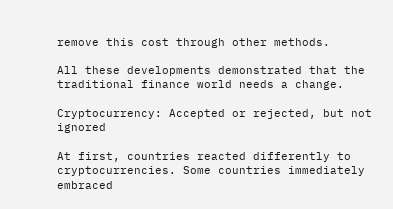remove this cost through other methods.

All these developments demonstrated that the traditional finance world needs a change.

Cryptocurrency: Accepted or rejected, but not ignored

At first, countries reacted differently to cryptocurrencies. Some countries immediately embraced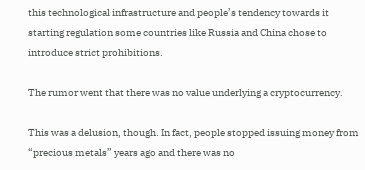this technological infrastructure and people’s tendency towards it starting regulation some countries like Russia and China chose to introduce strict prohibitions.

The rumor went that there was no value underlying a cryptocurrency.

This was a delusion, though. In fact, people stopped issuing money from “precious metals” years ago and there was no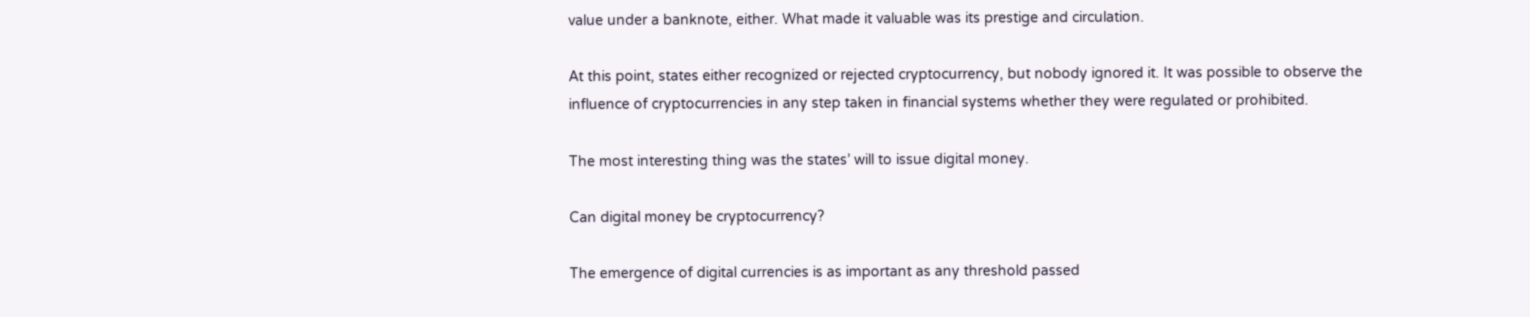value under a banknote, either. What made it valuable was its prestige and circulation.

At this point, states either recognized or rejected cryptocurrency, but nobody ignored it. It was possible to observe the influence of cryptocurrencies in any step taken in financial systems whether they were regulated or prohibited.

The most interesting thing was the states’ will to issue digital money.

Can digital money be cryptocurrency?

The emergence of digital currencies is as important as any threshold passed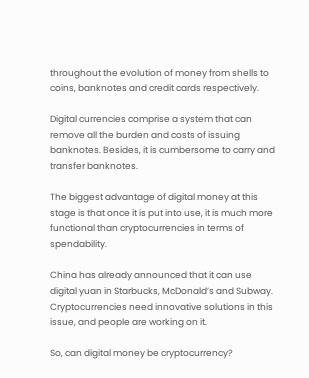throughout the evolution of money from shells to coins, banknotes and credit cards respectively.

Digital currencies comprise a system that can remove all the burden and costs of issuing banknotes. Besides, it is cumbersome to carry and transfer banknotes.

The biggest advantage of digital money at this stage is that once it is put into use, it is much more functional than cryptocurrencies in terms of spendability.

China has already announced that it can use digital yuan in Starbucks, McDonald’s and Subway. Cryptocurrencies need innovative solutions in this issue, and people are working on it.

So, can digital money be cryptocurrency?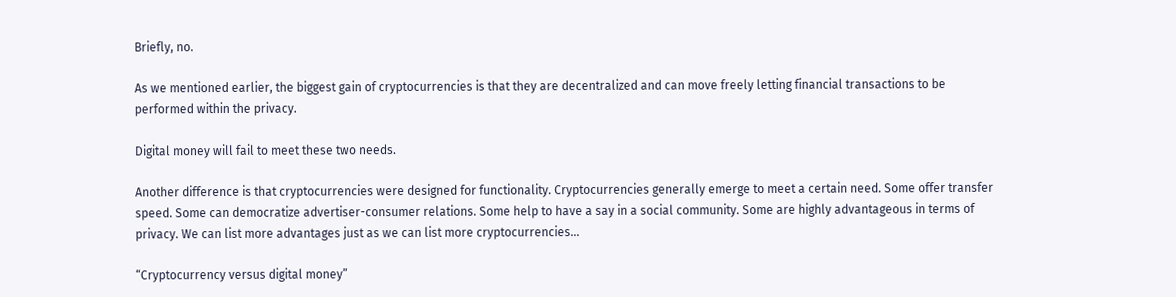Briefly, no.

As we mentioned earlier, the biggest gain of cryptocurrencies is that they are decentralized and can move freely letting financial transactions to be performed within the privacy.

Digital money will fail to meet these two needs.

Another difference is that cryptocurrencies were designed for functionality. Cryptocurrencies generally emerge to meet a certain need. Some offer transfer speed. Some can democratize advertiser-consumer relations. Some help to have a say in a social community. Some are highly advantageous in terms of privacy. We can list more advantages just as we can list more cryptocurrencies…

“Cryptocurrency versus digital money”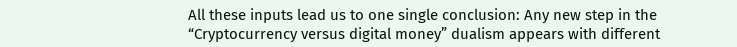All these inputs lead us to one single conclusion: Any new step in the “Cryptocurrency versus digital money” dualism appears with different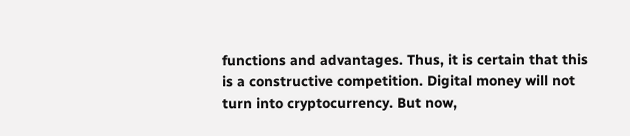functions and advantages. Thus, it is certain that this is a constructive competition. Digital money will not turn into cryptocurrency. But now,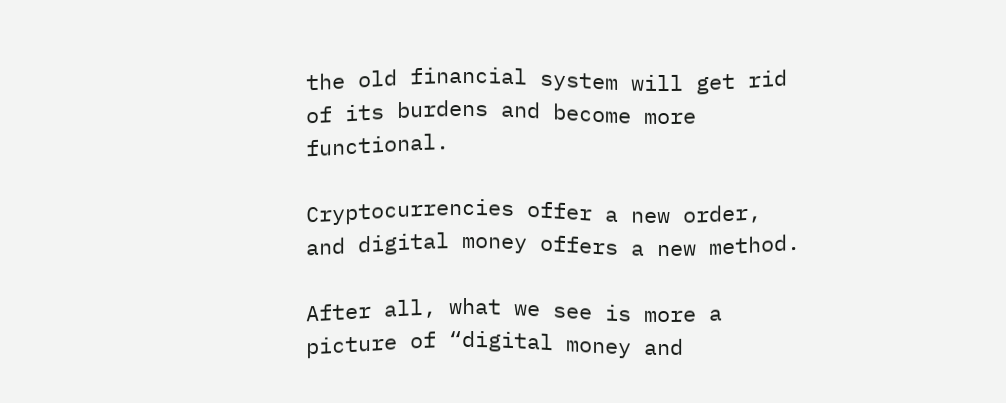the old financial system will get rid of its burdens and become more functional.

Cryptocurrencies offer a new order, and digital money offers a new method.

After all, what we see is more a picture of “digital money and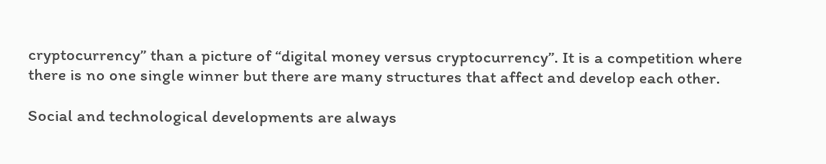cryptocurrency” than a picture of “digital money versus cryptocurrency”. It is a competition where there is no one single winner but there are many structures that affect and develop each other.

Social and technological developments are always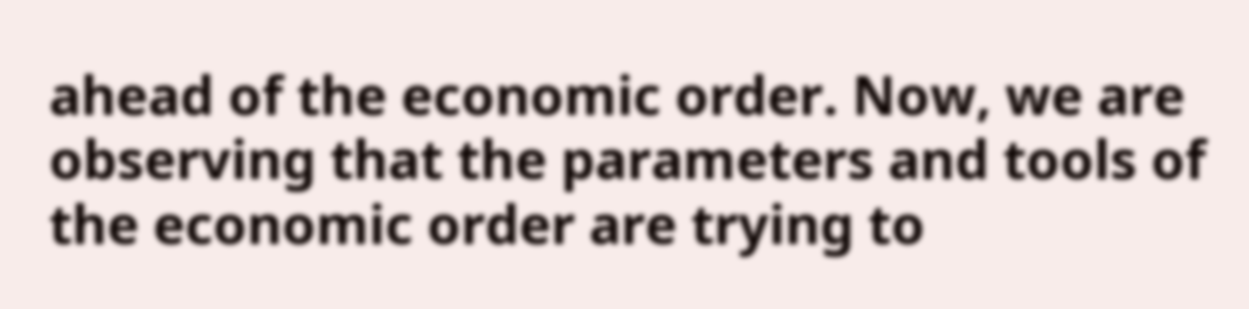ahead of the economic order. Now, we are observing that the parameters and tools of the economic order are trying to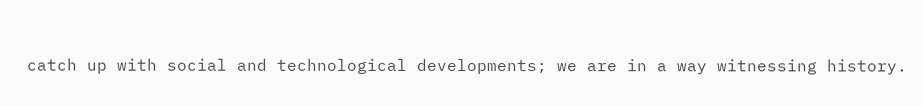catch up with social and technological developments; we are in a way witnessing history.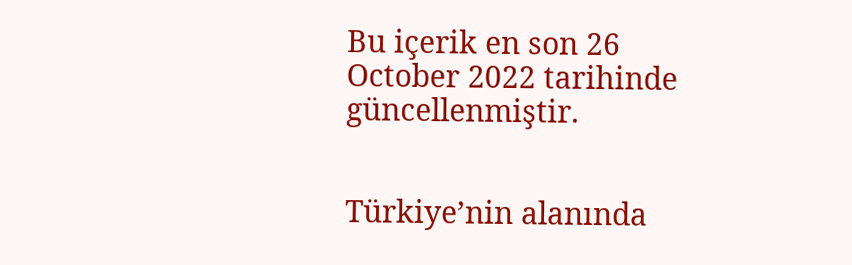Bu içerik en son 26 October 2022 tarihinde güncellenmiştir.


Türkiye’nin alanında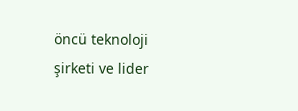öncü teknoloji şirketi ve lider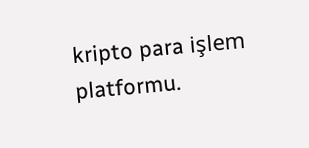kripto para işlem platformu.